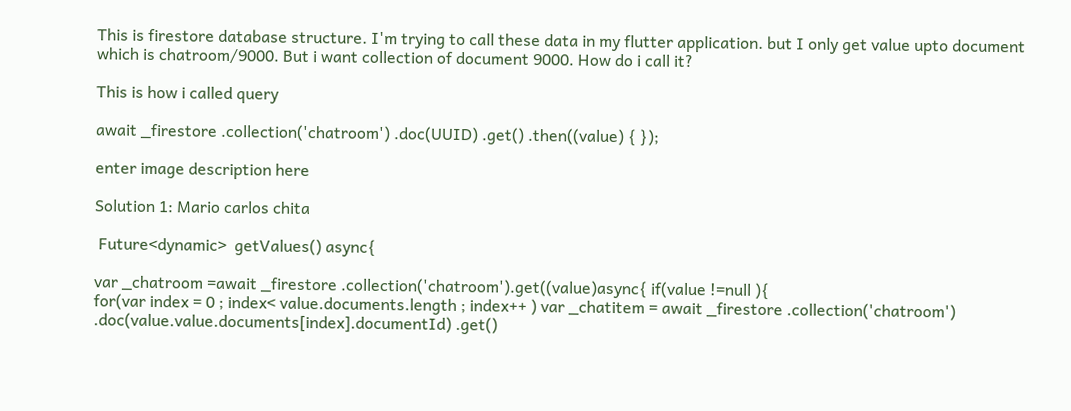This is firestore database structure. I'm trying to call these data in my flutter application. but I only get value upto document which is chatroom/9000. But i want collection of document 9000. How do i call it?

This is how i called query

await _firestore .collection('chatroom') .doc(UUID) .get() .then((value) { });

enter image description here

Solution 1: Mario carlos chita

 Future<dynamic>  getValues() async{

var _chatroom =await _firestore .collection('chatroom').get((value)async{ if(value !=null ){
for(var index = 0 ; index< value.documents.length ; index++ ) var _chatitem = await _firestore .collection('chatroom') .doc(value.value.documents[index].documentId) .get()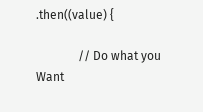.then((value) {

              // Do what you Want